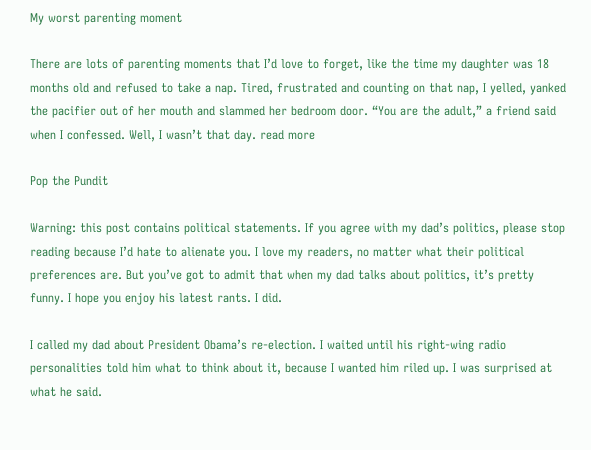My worst parenting moment

There are lots of parenting moments that I’d love to forget, like the time my daughter was 18 months old and refused to take a nap. Tired, frustrated and counting on that nap, I yelled, yanked the pacifier out of her mouth and slammed her bedroom door. “You are the adult,” a friend said when I confessed. Well, I wasn’t that day. read more

Pop the Pundit

Warning: this post contains political statements. If you agree with my dad’s politics, please stop reading because I’d hate to alienate you. I love my readers, no matter what their political preferences are. But you’ve got to admit that when my dad talks about politics, it’s pretty funny. I hope you enjoy his latest rants. I did.

I called my dad about President Obama’s re-election. I waited until his right-wing radio personalities told him what to think about it, because I wanted him riled up. I was surprised at what he said.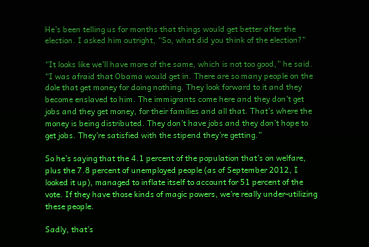He’s been telling us for months that things would get better after the election. I asked him outright, “So, what did you think of the election?”

“It looks like we’ll have more of the same, which is not too good,” he said.  “I was afraid that Obama would get in. There are so many people on the dole that get money for doing nothing. They look forward to it and they become enslaved to him. The immigrants come here and they don’t get jobs and they get money, for their families and all that. That’s where the money is being distributed. They don’t have jobs and they don’t hope to get jobs. They’re satisfied with the stipend they’re getting.”

So he’s saying that the 4.1 percent of the population that’s on welfare, plus the 7.8 percent of unemployed people (as of September 2012, I looked it up), managed to inflate itself to account for 51 percent of the vote. If they have those kinds of magic powers, we’re really under-utilizing these people.

Sadly, that’s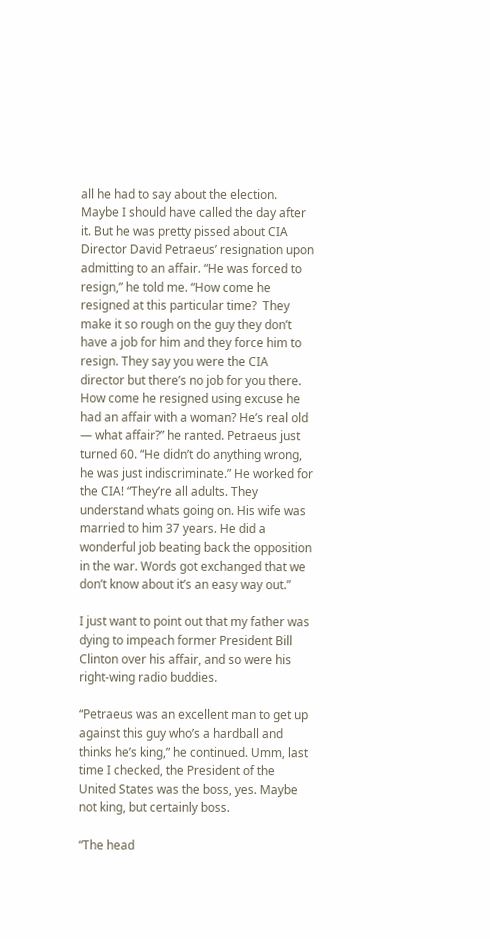all he had to say about the election. Maybe I should have called the day after it. But he was pretty pissed about CIA Director David Petraeus’ resignation upon admitting to an affair. “He was forced to resign,” he told me. “How come he resigned at this particular time?  They make it so rough on the guy they don’t have a job for him and they force him to resign. They say you were the CIA director but there’s no job for you there. How come he resigned using excuse he had an affair with a woman? He’s real old — what affair?” he ranted. Petraeus just turned 60. “He didn’t do anything wrong, he was just indiscriminate.” He worked for the CIA! “They’re all adults. They understand whats going on. His wife was married to him 37 years. He did a wonderful job beating back the opposition in the war. Words got exchanged that we don’t know about it’s an easy way out.”

I just want to point out that my father was dying to impeach former President Bill Clinton over his affair, and so were his right-wing radio buddies.

“Petraeus was an excellent man to get up against this guy who’s a hardball and thinks he’s king,” he continued. Umm, last time I checked, the President of the United States was the boss, yes. Maybe not king, but certainly boss.

“The head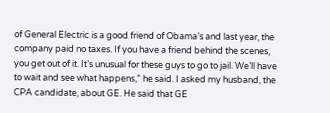of General Electric is a good friend of Obama’s and last year, the company paid no taxes. If you have a friend behind the scenes, you get out of it. It’s unusual for these guys to go to jail. We’ll have to wait and see what happens,” he said. I asked my husband, the CPA candidate, about GE. He said that GE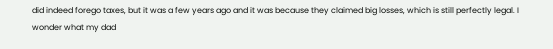did indeed forego taxes, but it was a few years ago and it was because they claimed big losses, which is still perfectly legal. I wonder what my dad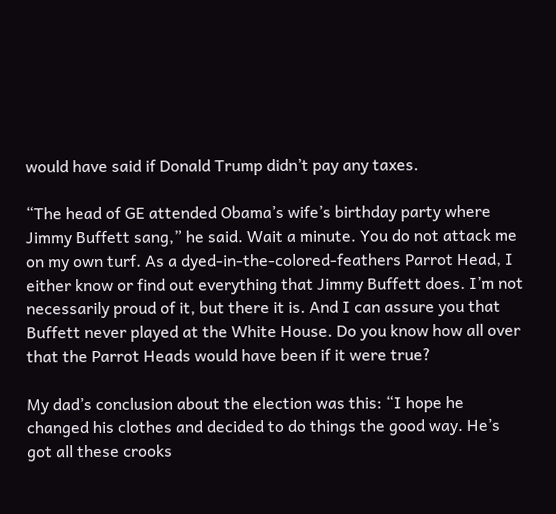would have said if Donald Trump didn’t pay any taxes.

“The head of GE attended Obama’s wife’s birthday party where Jimmy Buffett sang,” he said. Wait a minute. You do not attack me on my own turf. As a dyed-in-the-colored-feathers Parrot Head, I either know or find out everything that Jimmy Buffett does. I’m not necessarily proud of it, but there it is. And I can assure you that Buffett never played at the White House. Do you know how all over that the Parrot Heads would have been if it were true?

My dad’s conclusion about the election was this: “I hope he changed his clothes and decided to do things the good way. He’s got all these crooks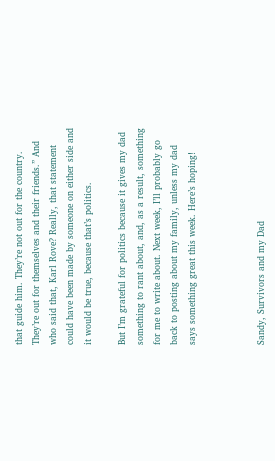that guide him. They’re not out for the country. They’re out for themselves and their friends.” And who said that, Karl Rove? Really, that statement could have been made by someone on either side and it would be true, because that’s politics.

But I’m grateful for politics because it gives my dad something to rant about, and, as a result, something for me to write about. Next week, I’ll probably go back to posting about my family, unless my dad says something great this week. Here’s hoping!



Sandy, Survivors and my Dad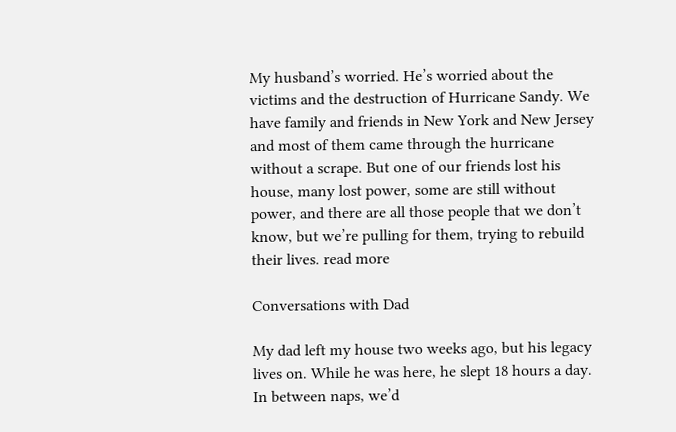My husband’s worried. He’s worried about the victims and the destruction of Hurricane Sandy. We have family and friends in New York and New Jersey and most of them came through the hurricane without a scrape. But one of our friends lost his house, many lost power, some are still without power, and there are all those people that we don’t know, but we’re pulling for them, trying to rebuild their lives. read more

Conversations with Dad

My dad left my house two weeks ago, but his legacy lives on. While he was here, he slept 18 hours a day. In between naps, we’d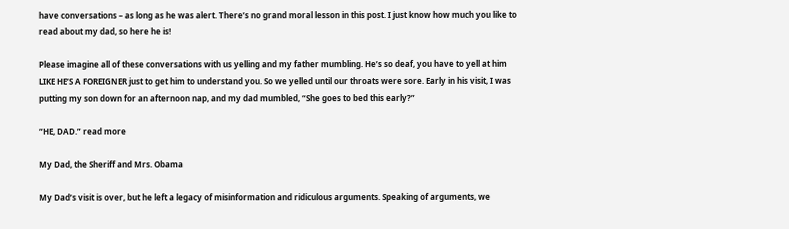have conversations – as long as he was alert. There’s no grand moral lesson in this post. I just know how much you like to read about my dad, so here he is!

Please imagine all of these conversations with us yelling and my father mumbling. He’s so deaf, you have to yell at him LIKE HE’S A FOREIGNER just to get him to understand you. So we yelled until our throats were sore. Early in his visit, I was putting my son down for an afternoon nap, and my dad mumbled, “She goes to bed this early?”

“HE, DAD.” read more

My Dad, the Sheriff and Mrs. Obama

My Dad’s visit is over, but he left a legacy of misinformation and ridiculous arguments. Speaking of arguments, we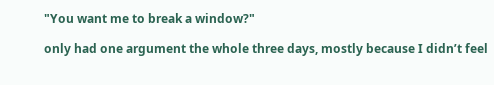"You want me to break a window?"

only had one argument the whole three days, mostly because I didn’t feel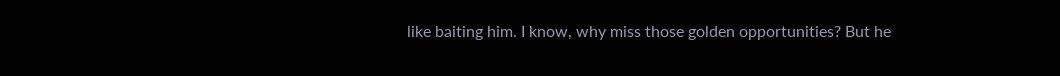like baiting him. I know, why miss those golden opportunities? But he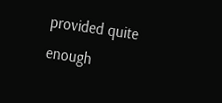provided quite enough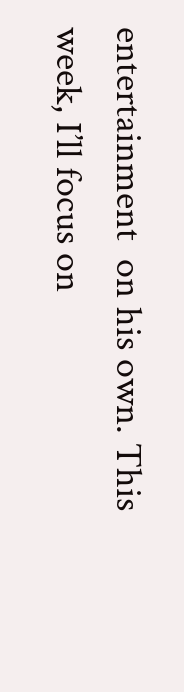entertainment  on his own. This week, I’ll focus on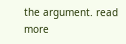the argument. read more